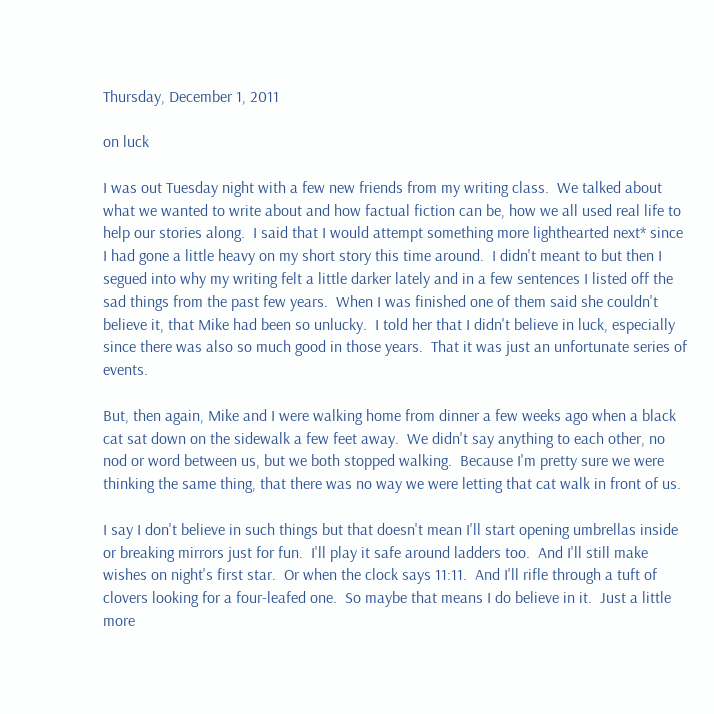Thursday, December 1, 2011

on luck

I was out Tuesday night with a few new friends from my writing class.  We talked about what we wanted to write about and how factual fiction can be, how we all used real life to help our stories along.  I said that I would attempt something more lighthearted next* since I had gone a little heavy on my short story this time around.  I didn't meant to but then I segued into why my writing felt a little darker lately and in a few sentences I listed off the sad things from the past few years.  When I was finished one of them said she couldn't believe it, that Mike had been so unlucky.  I told her that I didn't believe in luck, especially since there was also so much good in those years.  That it was just an unfortunate series of events.

But, then again, Mike and I were walking home from dinner a few weeks ago when a black cat sat down on the sidewalk a few feet away.  We didn't say anything to each other, no nod or word between us, but we both stopped walking.  Because I'm pretty sure we were thinking the same thing, that there was no way we were letting that cat walk in front of us.

I say I don't believe in such things but that doesn't mean I'll start opening umbrellas inside or breaking mirrors just for fun.  I'll play it safe around ladders too.  And I'll still make wishes on night's first star.  Or when the clock says 11:11.  And I'll rifle through a tuft of clovers looking for a four-leafed one.  So maybe that means I do believe in it.  Just a little more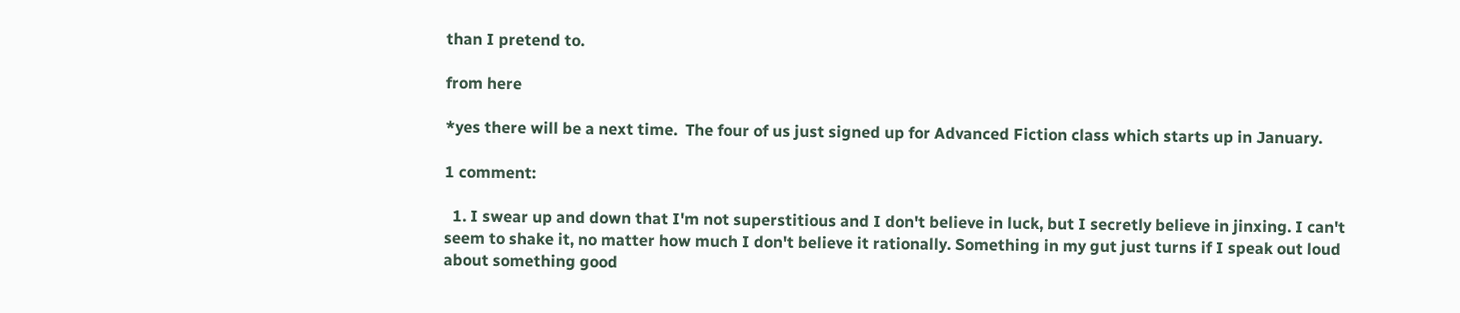than I pretend to.

from here

*yes there will be a next time.  The four of us just signed up for Advanced Fiction class which starts up in January.

1 comment:

  1. I swear up and down that I'm not superstitious and I don't believe in luck, but I secretly believe in jinxing. I can't seem to shake it, no matter how much I don't believe it rationally. Something in my gut just turns if I speak out loud about something good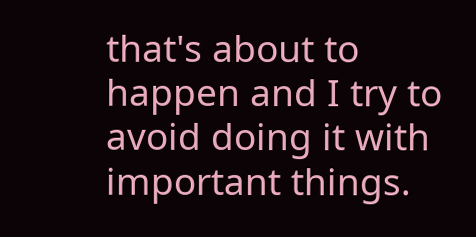that's about to happen and I try to avoid doing it with important things.